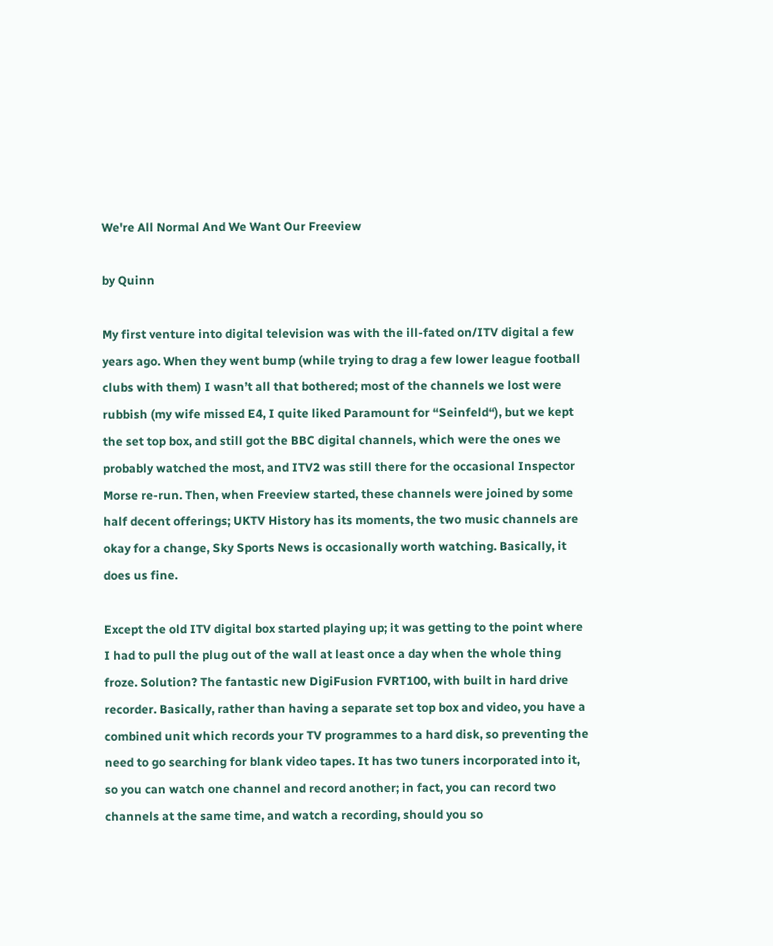We're All Normal And We Want Our Freeview

by Quinn

My first venture into digital television was with the ill-fated on/ITV digital a few years ago. When they went bump (while trying to drag a few lower league football clubs with them) I wasn’t all that bothered; most of the channels we lost were rubbish (my wife missed E4, I quite liked Paramount for “Seinfeld“), but we kept the set top box, and still got the BBC digital channels, which were the ones we probably watched the most, and ITV2 was still there for the occasional Inspector Morse re-run. Then, when Freeview started, these channels were joined by some half decent offerings; UKTV History has its moments, the two music channels are okay for a change, Sky Sports News is occasionally worth watching. Basically, it does us fine.

Except the old ITV digital box started playing up; it was getting to the point where I had to pull the plug out of the wall at least once a day when the whole thing froze. Solution? The fantastic new DigiFusion FVRT100, with built in hard drive recorder. Basically, rather than having a separate set top box and video, you have a combined unit which records your TV programmes to a hard disk, so preventing the need to go searching for blank video tapes. It has two tuners incorporated into it, so you can watch one channel and record another; in fact, you can record two channels at the same time, and watch a recording, should you so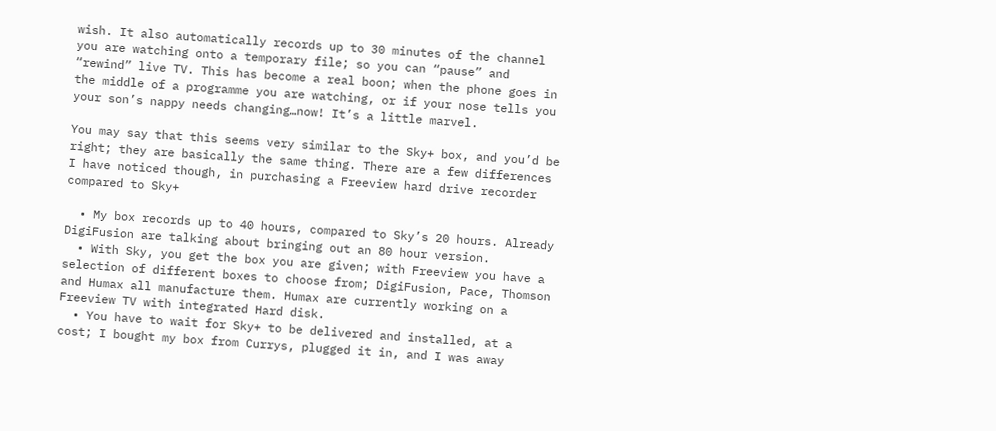wish. It also automatically records up to 30 minutes of the channel you are watching onto a temporary file; so you can “pause” and “rewind” live TV. This has become a real boon; when the phone goes in the middle of a programme you are watching, or if your nose tells you your son’s nappy needs changing…now! It’s a little marvel.

You may say that this seems very similar to the Sky+ box, and you’d be right; they are basically the same thing. There are a few differences I have noticed though, in purchasing a Freeview hard drive recorder compared to Sky+

  • My box records up to 40 hours, compared to Sky’s 20 hours. Already DigiFusion are talking about bringing out an 80 hour version.
  • With Sky, you get the box you are given; with Freeview you have a selection of different boxes to choose from; DigiFusion, Pace, Thomson and Humax all manufacture them. Humax are currently working on a Freeview TV with integrated Hard disk.
  • You have to wait for Sky+ to be delivered and installed, at a cost; I bought my box from Currys, plugged it in, and I was away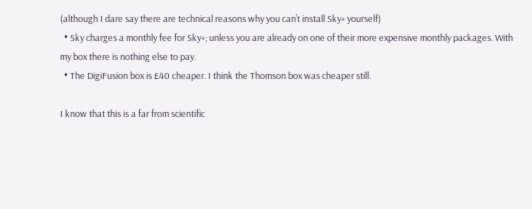(although I dare say there are technical reasons why you can’t install Sky+ yourself)
  • Sky charges a monthly fee for Sky+; unless you are already on one of their more expensive monthly packages. With my box there is nothing else to pay.
  • The DigiFusion box is £40 cheaper. I think the Thomson box was cheaper still.

I know that this is a far from scientific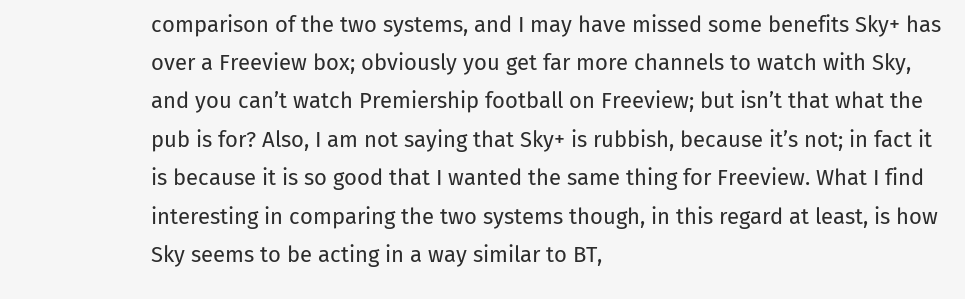comparison of the two systems, and I may have missed some benefits Sky+ has over a Freeview box; obviously you get far more channels to watch with Sky, and you can’t watch Premiership football on Freeview; but isn’t that what the pub is for? Also, I am not saying that Sky+ is rubbish, because it’s not; in fact it is because it is so good that I wanted the same thing for Freeview. What I find interesting in comparing the two systems though, in this regard at least, is how Sky seems to be acting in a way similar to BT,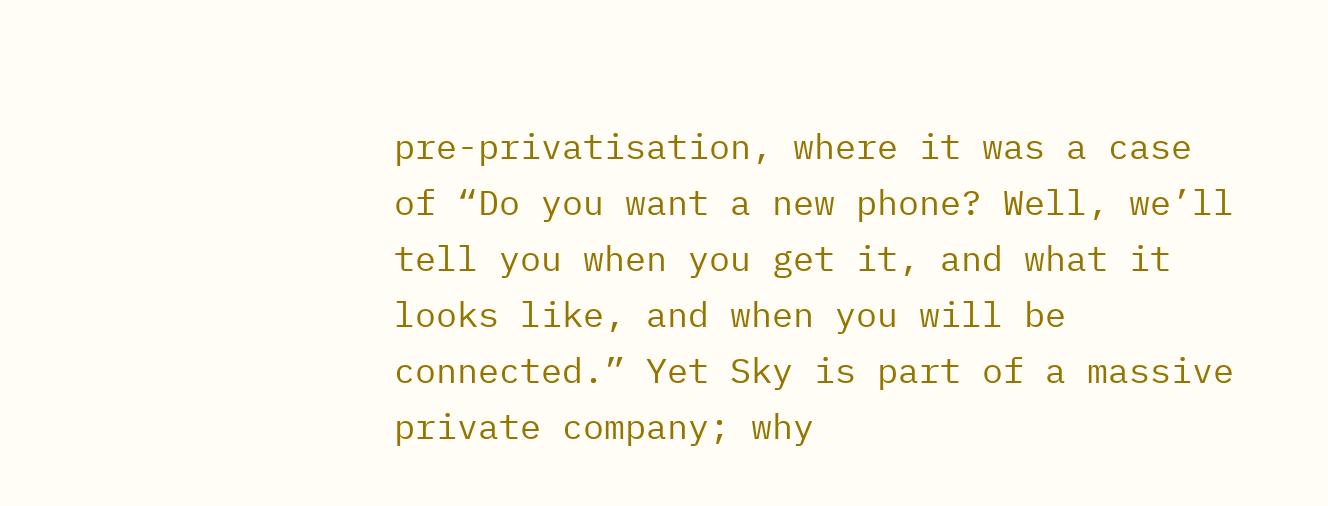pre-privatisation, where it was a case of “Do you want a new phone? Well, we’ll tell you when you get it, and what it looks like, and when you will be connected.” Yet Sky is part of a massive private company; why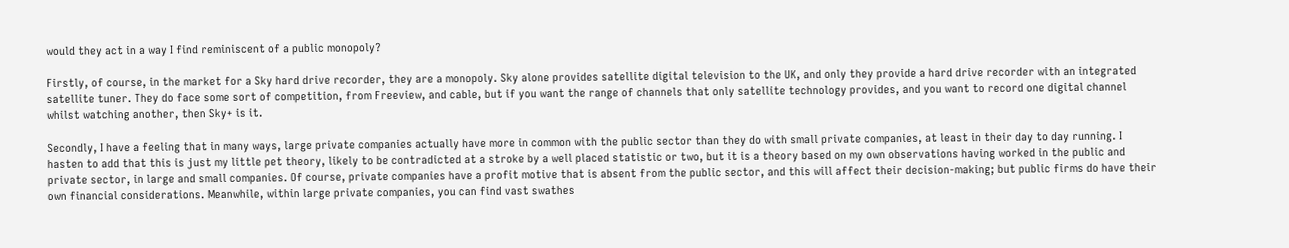would they act in a way I find reminiscent of a public monopoly?

Firstly, of course, in the market for a Sky hard drive recorder, they are a monopoly. Sky alone provides satellite digital television to the UK, and only they provide a hard drive recorder with an integrated satellite tuner. They do face some sort of competition, from Freeview, and cable, but if you want the range of channels that only satellite technology provides, and you want to record one digital channel whilst watching another, then Sky+ is it.

Secondly, I have a feeling that in many ways, large private companies actually have more in common with the public sector than they do with small private companies, at least in their day to day running. I hasten to add that this is just my little pet theory, likely to be contradicted at a stroke by a well placed statistic or two, but it is a theory based on my own observations having worked in the public and private sector, in large and small companies. Of course, private companies have a profit motive that is absent from the public sector, and this will affect their decision-making; but public firms do have their own financial considerations. Meanwhile, within large private companies, you can find vast swathes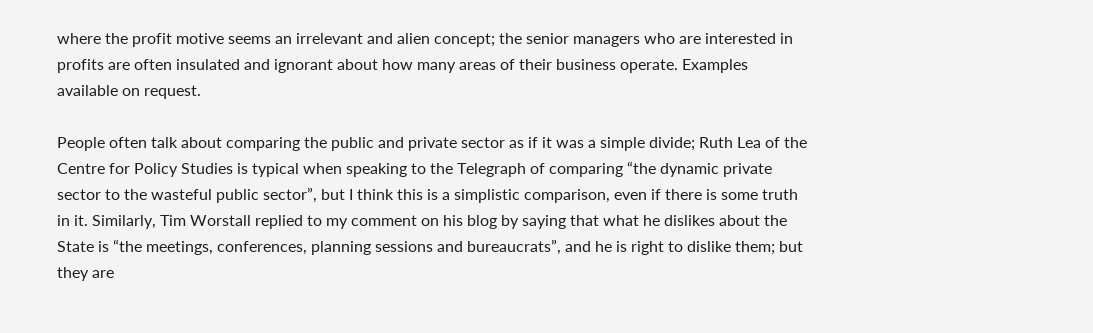where the profit motive seems an irrelevant and alien concept; the senior managers who are interested in profits are often insulated and ignorant about how many areas of their business operate. Examples available on request.

People often talk about comparing the public and private sector as if it was a simple divide; Ruth Lea of the Centre for Policy Studies is typical when speaking to the Telegraph of comparing “the dynamic private sector to the wasteful public sector”, but I think this is a simplistic comparison, even if there is some truth in it. Similarly, Tim Worstall replied to my comment on his blog by saying that what he dislikes about the State is “the meetings, conferences, planning sessions and bureaucrats”, and he is right to dislike them; but they are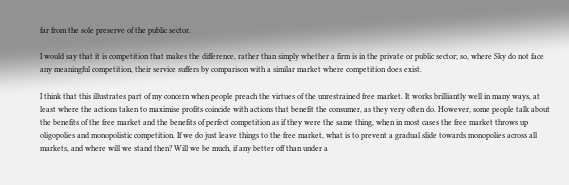far from the sole preserve of the public sector.

I would say that it is competition that makes the difference, rather than simply whether a firm is in the private or public sector; so, where Sky do not face any meaningful competition, their service suffers by comparison with a similar market where competition does exist.

I think that this illustrates part of my concern when people preach the virtues of the unrestrained free market. It works brilliantly well in many ways, at least where the actions taken to maximise profits coincide with actions that benefit the consumer, as they very often do. However, some people talk about the benefits of the free market and the benefits of perfect competition as if they were the same thing, when in most cases the free market throws up oligopolies and monopolistic competition. If we do just leave things to the free market, what is to prevent a gradual slide towards monopolies across all markets, and where will we stand then? Will we be much, if any better off than under a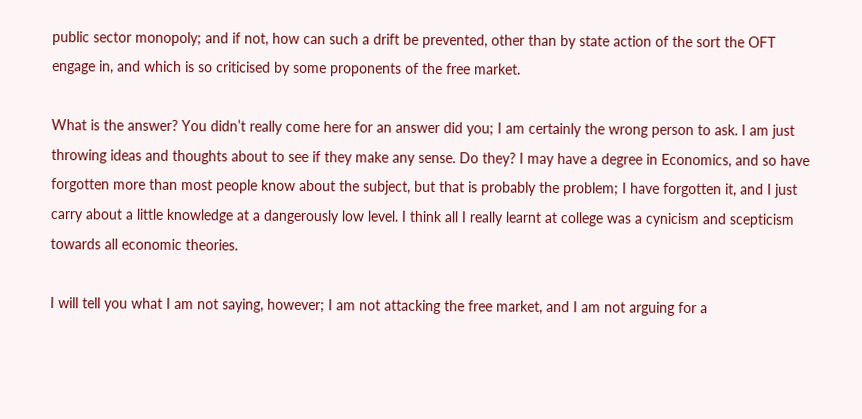public sector monopoly; and if not, how can such a drift be prevented, other than by state action of the sort the OFT engage in, and which is so criticised by some proponents of the free market.

What is the answer? You didn’t really come here for an answer did you; I am certainly the wrong person to ask. I am just throwing ideas and thoughts about to see if they make any sense. Do they? I may have a degree in Economics, and so have forgotten more than most people know about the subject, but that is probably the problem; I have forgotten it, and I just carry about a little knowledge at a dangerously low level. I think all I really learnt at college was a cynicism and scepticism towards all economic theories.

I will tell you what I am not saying, however; I am not attacking the free market, and I am not arguing for a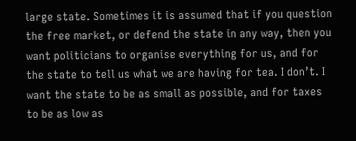large state. Sometimes it is assumed that if you question the free market, or defend the state in any way, then you want politicians to organise everything for us, and for the state to tell us what we are having for tea. I don’t. I want the state to be as small as possible, and for taxes to be as low as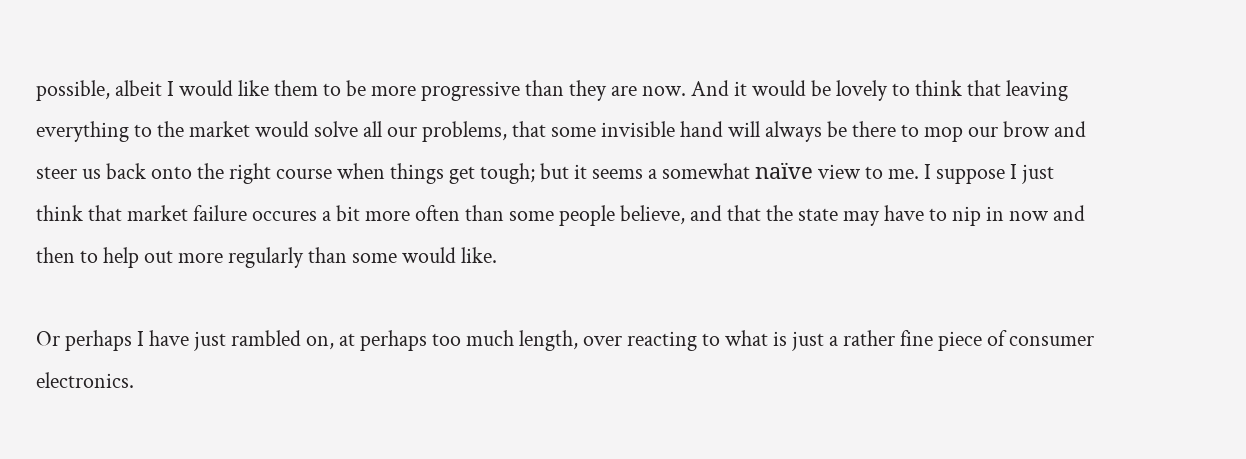possible, albeit I would like them to be more progressive than they are now. And it would be lovely to think that leaving everything to the market would solve all our problems, that some invisible hand will always be there to mop our brow and steer us back onto the right course when things get tough; but it seems a somewhat naïve view to me. I suppose I just think that market failure occures a bit more often than some people believe, and that the state may have to nip in now and then to help out more regularly than some would like.

Or perhaps I have just rambled on, at perhaps too much length, over reacting to what is just a rather fine piece of consumer electronics.